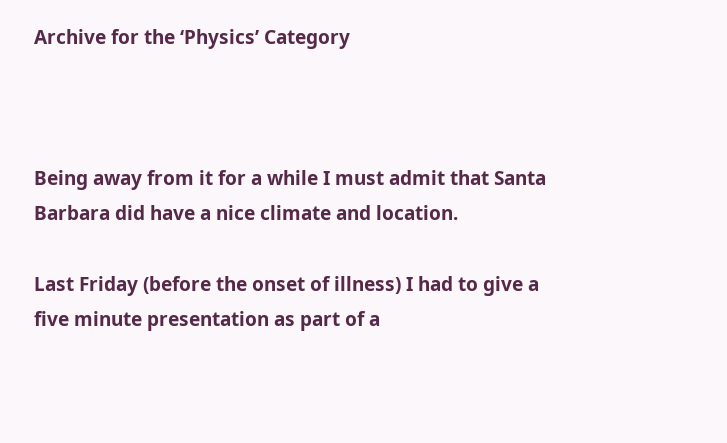Archive for the ‘Physics’ Category



Being away from it for a while I must admit that Santa Barbara did have a nice climate and location.

Last Friday (before the onset of illness) I had to give a five minute presentation as part of a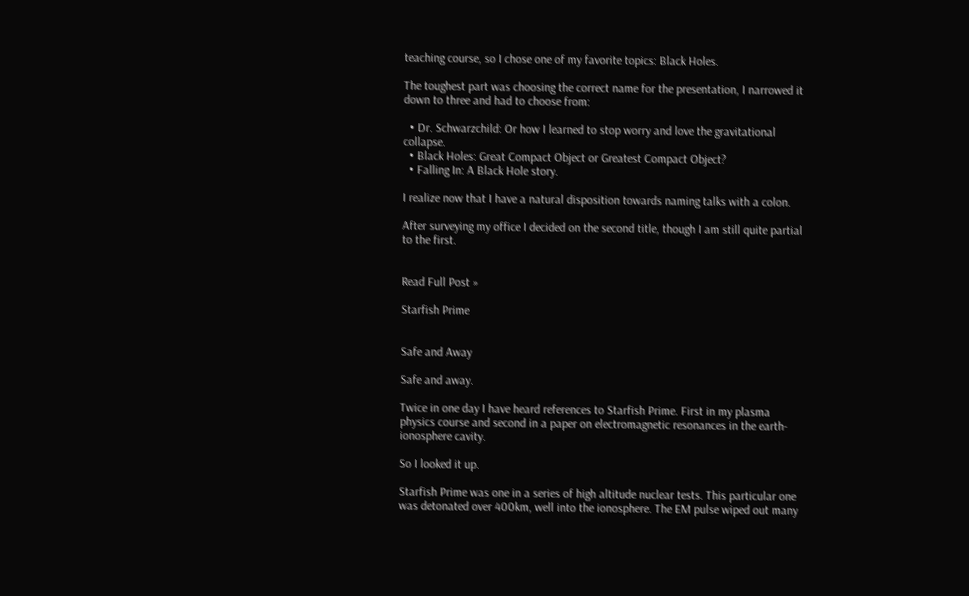teaching course, so I chose one of my favorite topics: Black Holes.

The toughest part was choosing the correct name for the presentation, I narrowed it down to three and had to choose from:

  • Dr. Schwarzchild: Or how I learned to stop worry and love the gravitational collapse.
  • Black Holes: Great Compact Object or Greatest Compact Object?
  • Falling In: A Black Hole story.

I realize now that I have a natural disposition towards naming talks with a colon.

After surveying my office I decided on the second title, though I am still quite partial to the first.


Read Full Post »

Starfish Prime


Safe and Away

Safe and away.

Twice in one day I have heard references to Starfish Prime. First in my plasma physics course and second in a paper on electromagnetic resonances in the earth-ionosphere cavity.

So I looked it up.

Starfish Prime was one in a series of high altitude nuclear tests. This particular one was detonated over 400km, well into the ionosphere. The EM pulse wiped out many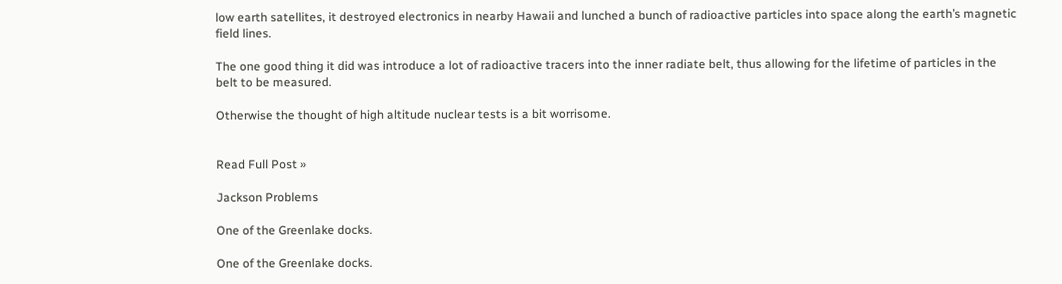low earth satellites, it destroyed electronics in nearby Hawaii and lunched a bunch of radioactive particles into space along the earth’s magnetic field lines.

The one good thing it did was introduce a lot of radioactive tracers into the inner radiate belt, thus allowing for the lifetime of particles in the belt to be measured.

Otherwise the thought of high altitude nuclear tests is a bit worrisome.


Read Full Post »

Jackson Problems

One of the Greenlake docks.

One of the Greenlake docks.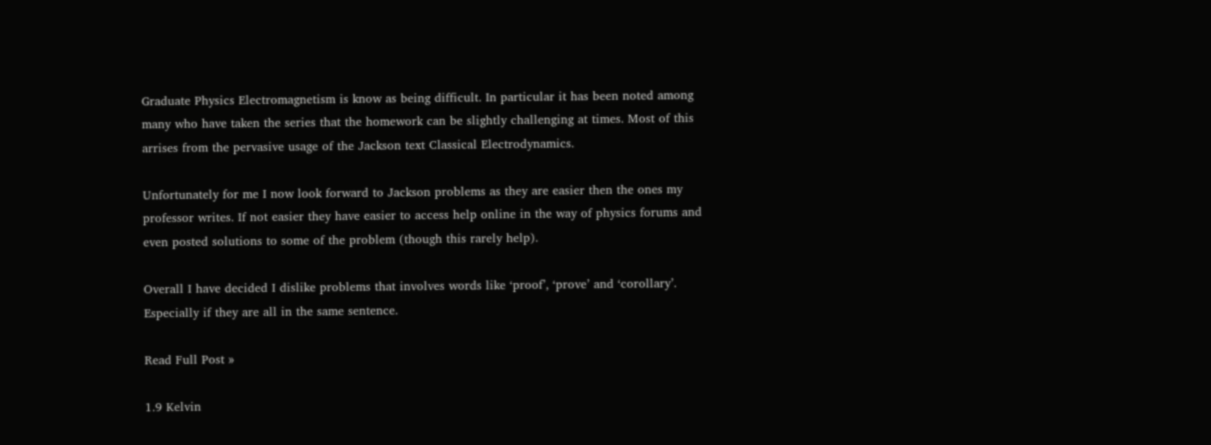Graduate Physics Electromagnetism is know as being difficult. In particular it has been noted among many who have taken the series that the homework can be slightly challenging at times. Most of this arrises from the pervasive usage of the Jackson text Classical Electrodynamics.

Unfortunately for me I now look forward to Jackson problems as they are easier then the ones my professor writes. If not easier they have easier to access help online in the way of physics forums and even posted solutions to some of the problem (though this rarely help).

Overall I have decided I dislike problems that involves words like ‘proof’, ‘prove’ and ‘corollary’. Especially if they are all in the same sentence.

Read Full Post »

1.9 Kelvin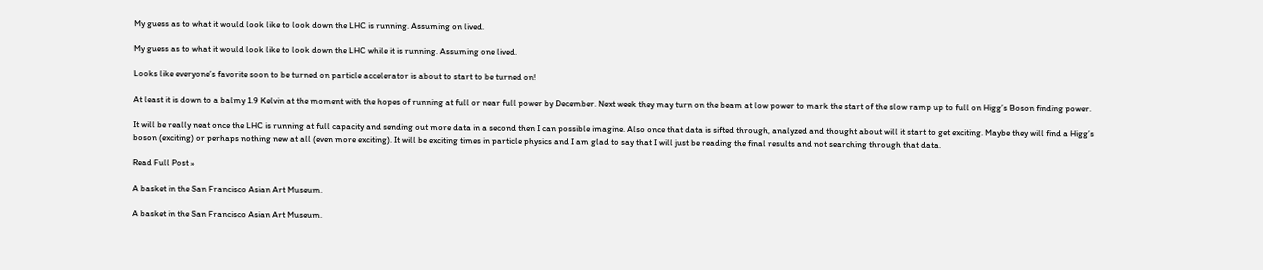My guess as to what it would look like to look down the LHC is running. Assuming on lived.

My guess as to what it would look like to look down the LHC while it is running. Assuming one lived.

Looks like everyone’s favorite soon to be turned on particle accelerator is about to start to be turned on!

At least it is down to a balmy 1.9 Kelvin at the moment with the hopes of running at full or near full power by December. Next week they may turn on the beam at low power to mark the start of the slow ramp up to full on Higg’s Boson finding power.

It will be really neat once the LHC is running at full capacity and sending out more data in a second then I can possible imagine. Also once that data is sifted through, analyzed and thought about will it start to get exciting. Maybe they will find a Higg’s boson (exciting) or perhaps nothing new at all (even more exciting). It will be exciting times in particle physics and I am glad to say that I will just be reading the final results and not searching through that data.

Read Full Post »

A basket in the San Francisco Asian Art Museum.

A basket in the San Francisco Asian Art Museum.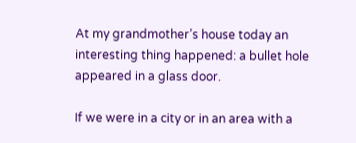At my grandmother’s house today an interesting thing happened: a bullet hole appeared in a glass door.

If we were in a city or in an area with a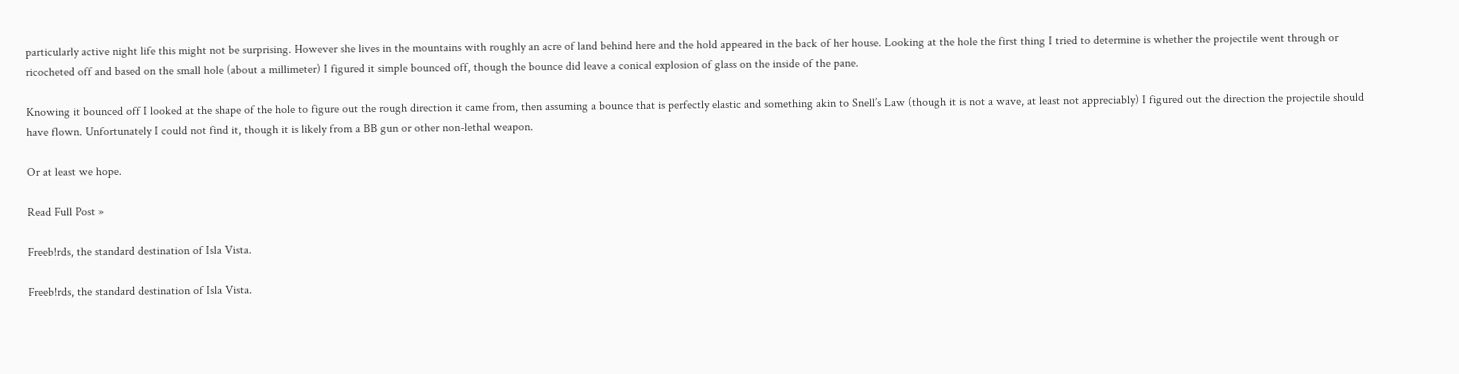particularly active night life this might not be surprising. However she lives in the mountains with roughly an acre of land behind here and the hold appeared in the back of her house. Looking at the hole the first thing I tried to determine is whether the projectile went through or ricocheted off and based on the small hole (about a millimeter) I figured it simple bounced off, though the bounce did leave a conical explosion of glass on the inside of the pane.

Knowing it bounced off I looked at the shape of the hole to figure out the rough direction it came from, then assuming a bounce that is perfectly elastic and something akin to Snell’s Law (though it is not a wave, at least not appreciably) I figured out the direction the projectile should have flown. Unfortunately I could not find it, though it is likely from a BB gun or other non-lethal weapon.

Or at least we hope.

Read Full Post »

Freeb!rds, the standard destination of Isla Vista.

Freeb!rds, the standard destination of Isla Vista.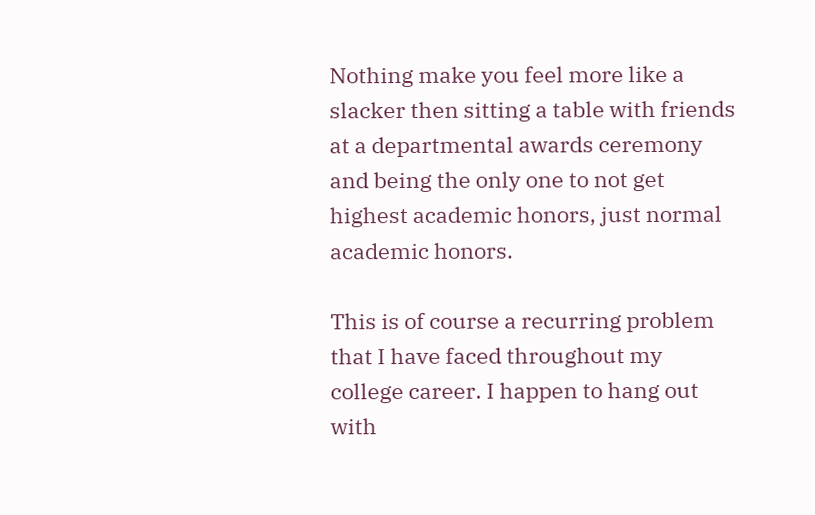Nothing make you feel more like a slacker then sitting a table with friends at a departmental awards ceremony and being the only one to not get highest academic honors, just normal academic honors.

This is of course a recurring problem that I have faced throughout my college career. I happen to hang out with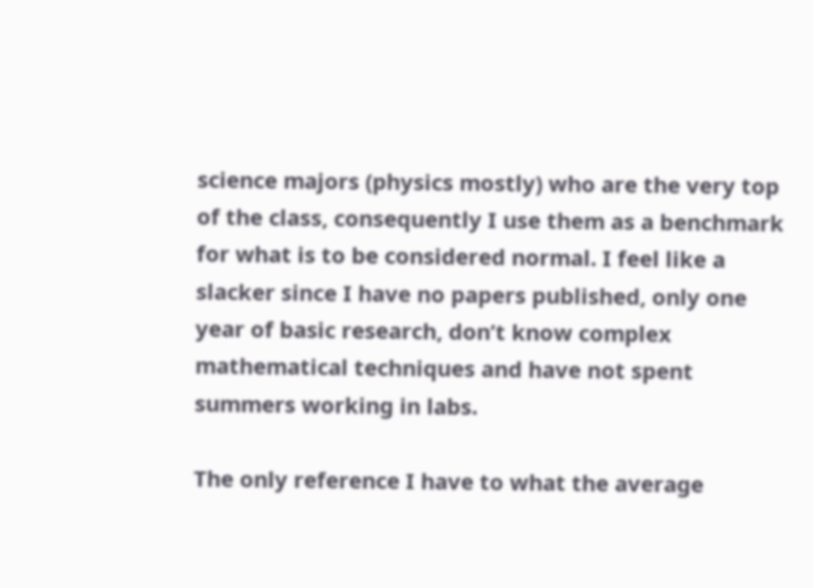science majors (physics mostly) who are the very top of the class, consequently I use them as a benchmark for what is to be considered normal. I feel like a slacker since I have no papers published, only one year of basic research, don’t know complex mathematical techniques and have not spent summers working in labs.

The only reference I have to what the average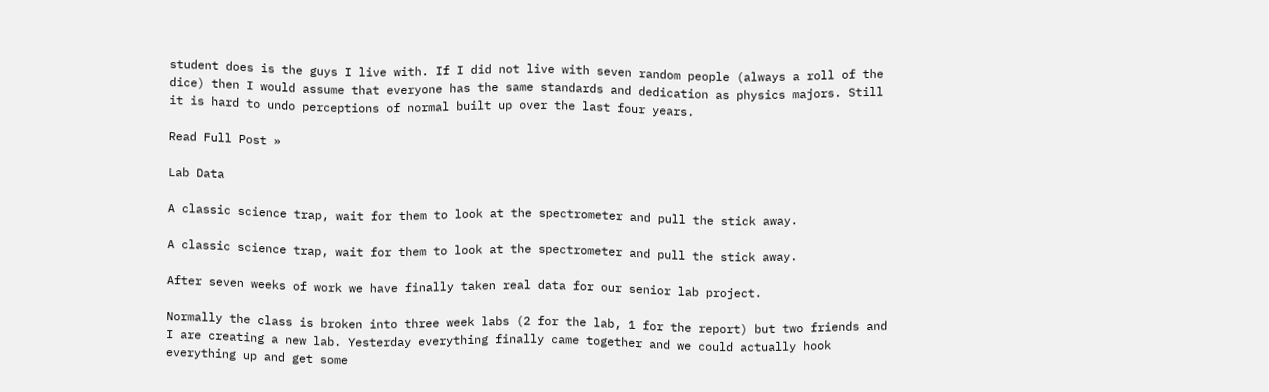student does is the guys I live with. If I did not live with seven random people (always a roll of the dice) then I would assume that everyone has the same standards and dedication as physics majors. Still it is hard to undo perceptions of normal built up over the last four years.

Read Full Post »

Lab Data

A classic science trap, wait for them to look at the spectrometer and pull the stick away.

A classic science trap, wait for them to look at the spectrometer and pull the stick away.

After seven weeks of work we have finally taken real data for our senior lab project.

Normally the class is broken into three week labs (2 for the lab, 1 for the report) but two friends and I are creating a new lab. Yesterday everything finally came together and we could actually hook everything up and get some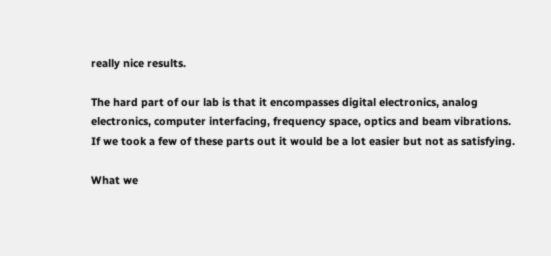really nice results.

The hard part of our lab is that it encompasses digital electronics, analog electronics, computer interfacing, frequency space, optics and beam vibrations. If we took a few of these parts out it would be a lot easier but not as satisfying.

What we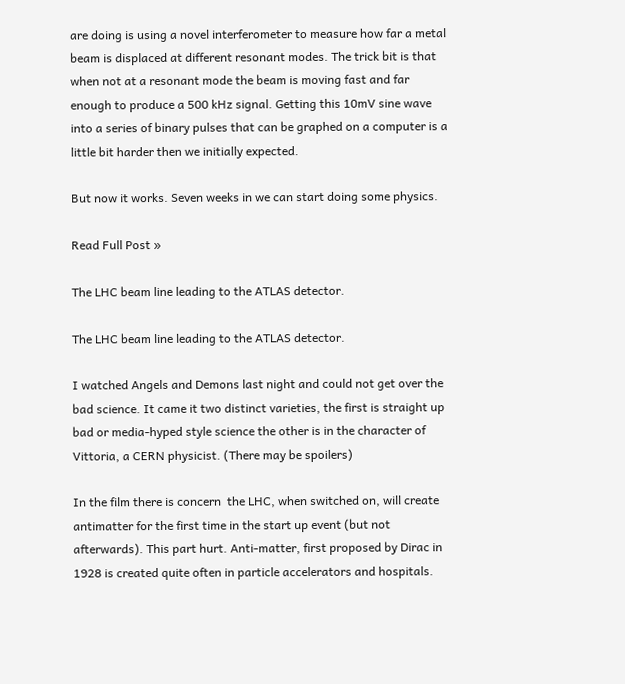are doing is using a novel interferometer to measure how far a metal beam is displaced at different resonant modes. The trick bit is that when not at a resonant mode the beam is moving fast and far enough to produce a 500 kHz signal. Getting this 10mV sine wave into a series of binary pulses that can be graphed on a computer is a little bit harder then we initially expected.

But now it works. Seven weeks in we can start doing some physics.

Read Full Post »

The LHC beam line leading to the ATLAS detector.

The LHC beam line leading to the ATLAS detector.

I watched Angels and Demons last night and could not get over the bad science. It came it two distinct varieties, the first is straight up bad or media-hyped style science the other is in the character of Vittoria, a CERN physicist. (There may be spoilers)

In the film there is concern  the LHC, when switched on, will create antimatter for the first time in the start up event (but not afterwards). This part hurt. Anti-matter, first proposed by Dirac in 1928 is created quite often in particle accelerators and hospitals.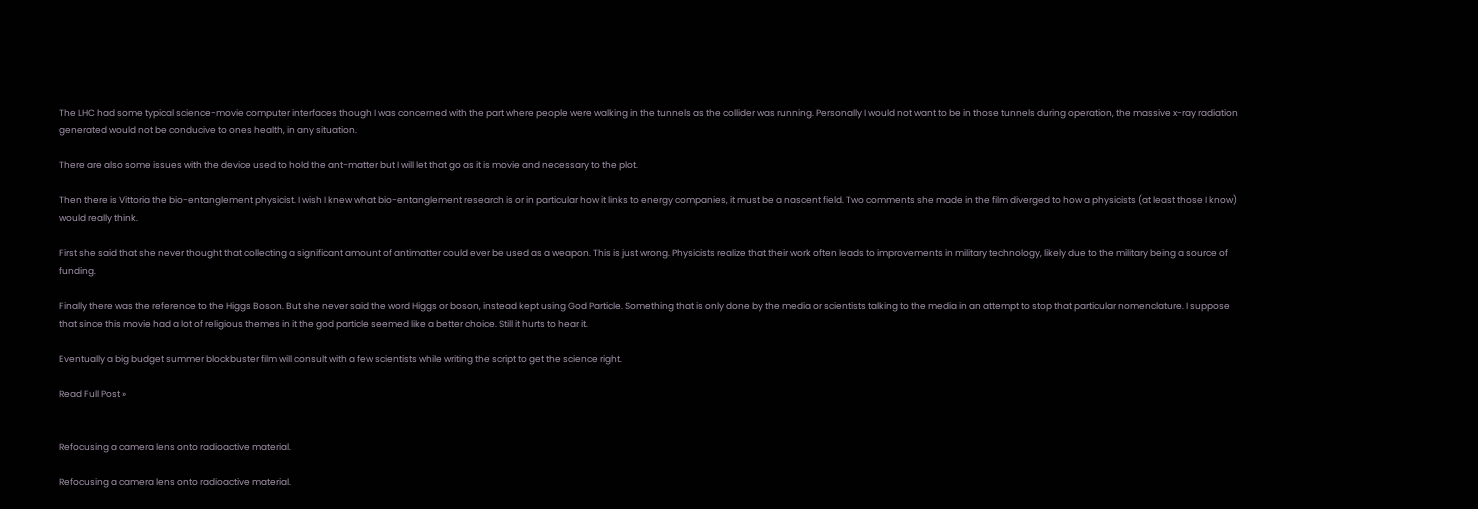The LHC had some typical science-movie computer interfaces though I was concerned with the part where people were walking in the tunnels as the collider was running. Personally I would not want to be in those tunnels during operation, the massive x-ray radiation generated would not be conducive to ones health, in any situation.

There are also some issues with the device used to hold the ant-matter but I will let that go as it is movie and necessary to the plot.

Then there is Vittoria the bio-entanglement physicist. I wish I knew what bio-entanglement research is or in particular how it links to energy companies, it must be a nascent field. Two comments she made in the film diverged to how a physicists (at least those I know) would really think.

First she said that she never thought that collecting a significant amount of antimatter could ever be used as a weapon. This is just wrong. Physicists realize that their work often leads to improvements in military technology, likely due to the military being a source of funding.

Finally there was the reference to the Higgs Boson. But she never said the word Higgs or boson, instead kept using God Particle. Something that is only done by the media or scientists talking to the media in an attempt to stop that particular nomenclature. I suppose that since this movie had a lot of religious themes in it the god particle seemed like a better choice. Still it hurts to hear it.

Eventually a big budget summer blockbuster film will consult with a few scientists while writing the script to get the science right.

Read Full Post »


Refocusing a camera lens onto radioactive material.

Refocusing a camera lens onto radioactive material.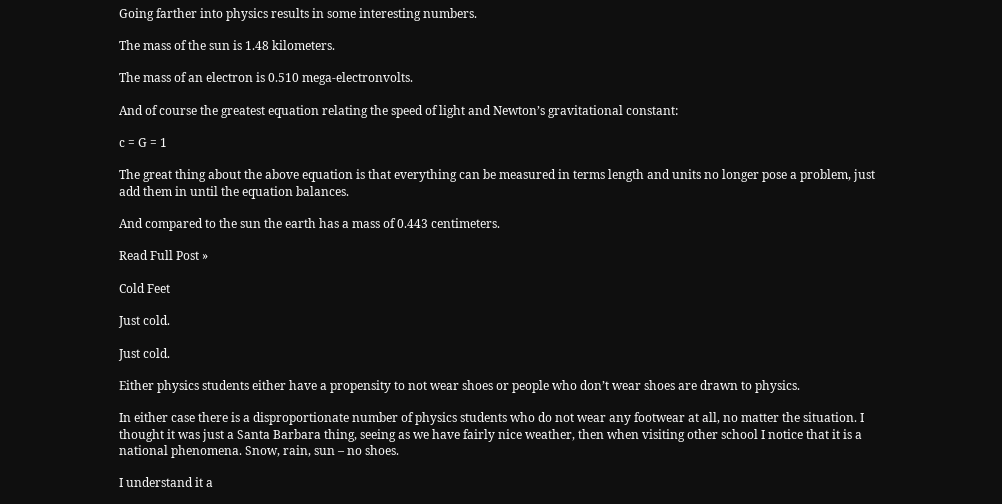Going farther into physics results in some interesting numbers.

The mass of the sun is 1.48 kilometers.

The mass of an electron is 0.510 mega-electronvolts.

And of course the greatest equation relating the speed of light and Newton’s gravitational constant:

c = G = 1

The great thing about the above equation is that everything can be measured in terms length and units no longer pose a problem, just add them in until the equation balances.

And compared to the sun the earth has a mass of 0.443 centimeters.

Read Full Post »

Cold Feet

Just cold.

Just cold.

Either physics students either have a propensity to not wear shoes or people who don’t wear shoes are drawn to physics.

In either case there is a disproportionate number of physics students who do not wear any footwear at all, no matter the situation. I thought it was just a Santa Barbara thing, seeing as we have fairly nice weather, then when visiting other school I notice that it is a national phenomena. Snow, rain, sun – no shoes.

I understand it a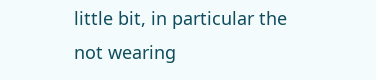little bit, in particular the not wearing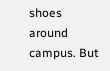shoes around campus. But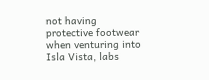not having protective footwear when venturing into Isla Vista, labs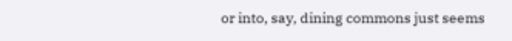or into, say, dining commons just seems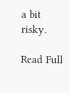a bit risky.

Read Full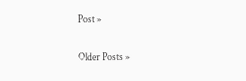Post »

Older Posts »